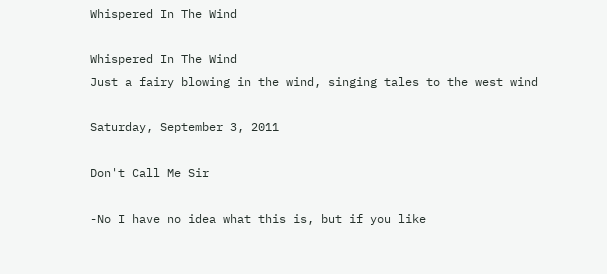Whispered In The Wind

Whispered In The Wind
Just a fairy blowing in the wind, singing tales to the west wind

Saturday, September 3, 2011

Don't Call Me Sir

-No I have no idea what this is, but if you like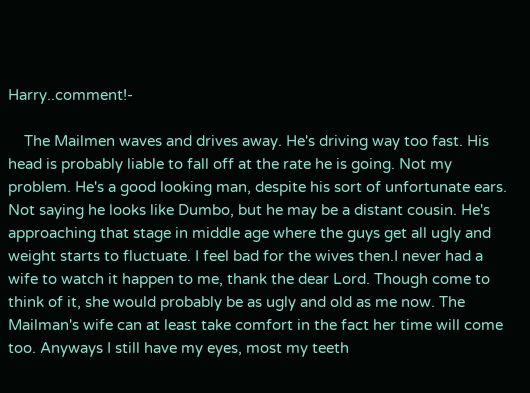Harry..comment!-

    The Mailmen waves and drives away. He's driving way too fast. His head is probably liable to fall off at the rate he is going. Not my problem. He's a good looking man, despite his sort of unfortunate ears. Not saying he looks like Dumbo, but he may be a distant cousin. He's approaching that stage in middle age where the guys get all ugly and weight starts to fluctuate. I feel bad for the wives then.I never had a wife to watch it happen to me, thank the dear Lord. Though come to think of it, she would probably be as ugly and old as me now. The Mailman's wife can at least take comfort in the fact her time will come too. Anyways I still have my eyes, most my teeth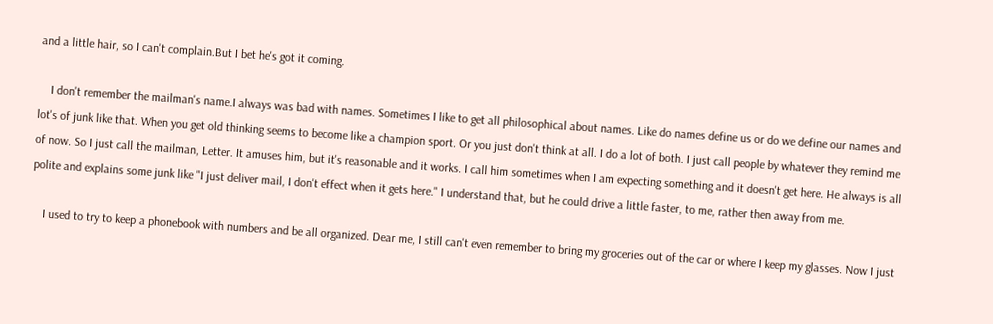and a little hair, so I can't complain.But I bet he's got it coming.

    I don't remember the mailman's name.I always was bad with names. Sometimes I like to get all philosophical about names. Like do names define us or do we define our names and lot's of junk like that. When you get old thinking seems to become like a champion sport. Or you just don't think at all. I do a lot of both. I just call people by whatever they remind me of now. So I just call the mailman, Letter. It amuses him, but it's reasonable and it works. I call him sometimes when I am expecting something and it doesn't get here. He always is all polite and explains some junk like "I just deliver mail, I don't effect when it gets here." I understand that, but he could drive a little faster, to me, rather then away from me.

    I used to try to keep a phonebook with numbers and be all organized. Dear me, I still can't even remember to bring my groceries out of the car or where I keep my glasses. Now I just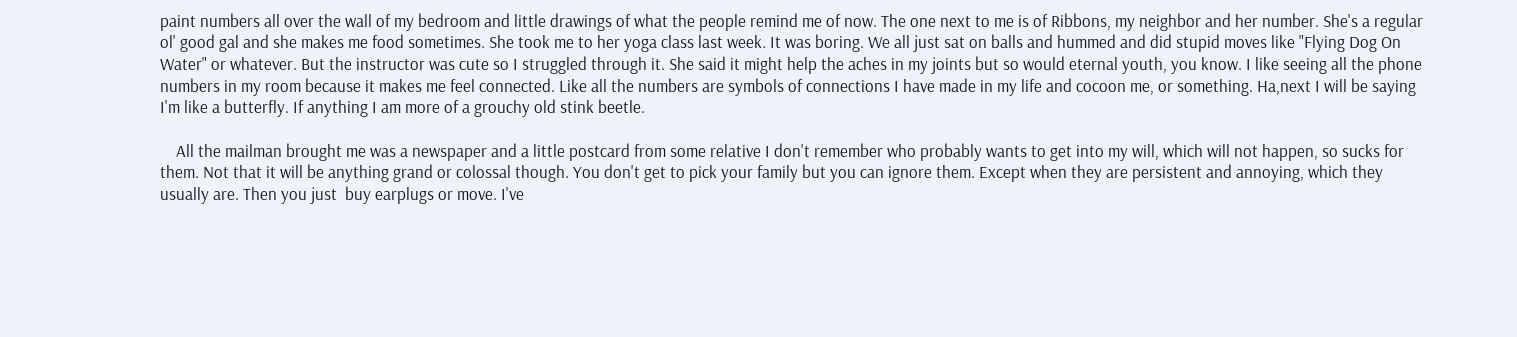paint numbers all over the wall of my bedroom and little drawings of what the people remind me of now. The one next to me is of Ribbons, my neighbor and her number. She's a regular ol' good gal and she makes me food sometimes. She took me to her yoga class last week. It was boring. We all just sat on balls and hummed and did stupid moves like "Flying Dog On Water" or whatever. But the instructor was cute so I struggled through it. She said it might help the aches in my joints but so would eternal youth, you know. I like seeing all the phone numbers in my room because it makes me feel connected. Like all the numbers are symbols of connections I have made in my life and cocoon me, or something. Ha,next I will be saying I'm like a butterfly. If anything I am more of a grouchy old stink beetle.

    All the mailman brought me was a newspaper and a little postcard from some relative I don't remember who probably wants to get into my will, which will not happen, so sucks for them. Not that it will be anything grand or colossal though. You don't get to pick your family but you can ignore them. Except when they are persistent and annoying, which they usually are. Then you just  buy earplugs or move. I've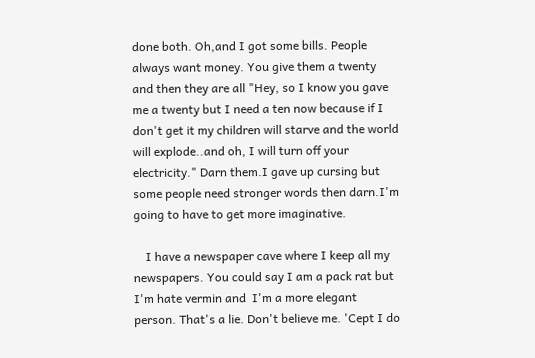done both. Oh,and I got some bills. People always want money. You give them a twenty and then they are all "Hey, so I know you gave me a twenty but I need a ten now because if I don't get it my children will starve and the world will explode..and oh, I will turn off your electricity." Darn them.I gave up cursing but some people need stronger words then darn.I'm going to have to get more imaginative.

    I have a newspaper cave where I keep all my newspapers. You could say I am a pack rat but I'm hate vermin and  I'm a more elegant person. That's a lie. Don't believe me. 'Cept I do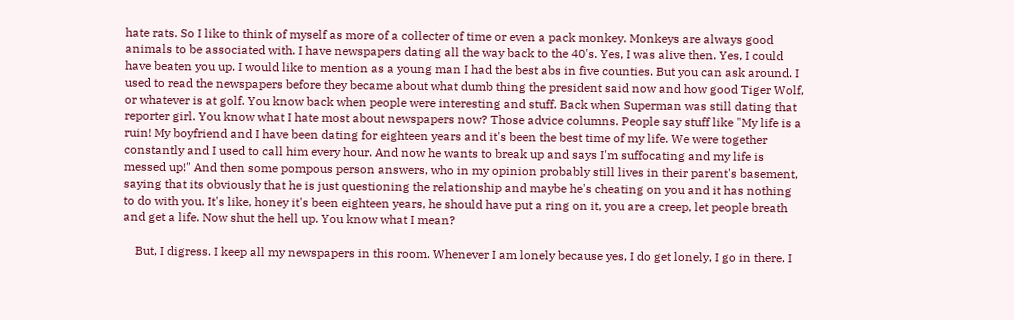hate rats. So I like to think of myself as more of a collecter of time or even a pack monkey. Monkeys are always good animals to be associated with. I have newspapers dating all the way back to the 40's. Yes, I was alive then. Yes, I could have beaten you up. I would like to mention as a young man I had the best abs in five counties. But you can ask around. I used to read the newspapers before they became about what dumb thing the president said now and how good Tiger Wolf, or whatever is at golf. You know back when people were interesting and stuff. Back when Superman was still dating that reporter girl. You know what I hate most about newspapers now? Those advice columns. People say stuff like "My life is a ruin! My boyfriend and I have been dating for eighteen years and it's been the best time of my life. We were together constantly and I used to call him every hour. And now he wants to break up and says I'm suffocating and my life is messed up!" And then some pompous person answers, who in my opinion probably still lives in their parent's basement, saying that its obviously that he is just questioning the relationship and maybe he's cheating on you and it has nothing to do with you. It's like, honey it's been eighteen years, he should have put a ring on it, you are a creep, let people breath and get a life. Now shut the hell up. You know what I mean?

    But, I digress. I keep all my newspapers in this room. Whenever I am lonely because yes, I do get lonely, I go in there. I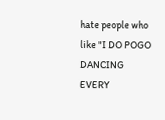hate people who like "I DO POGO DANCING EVERY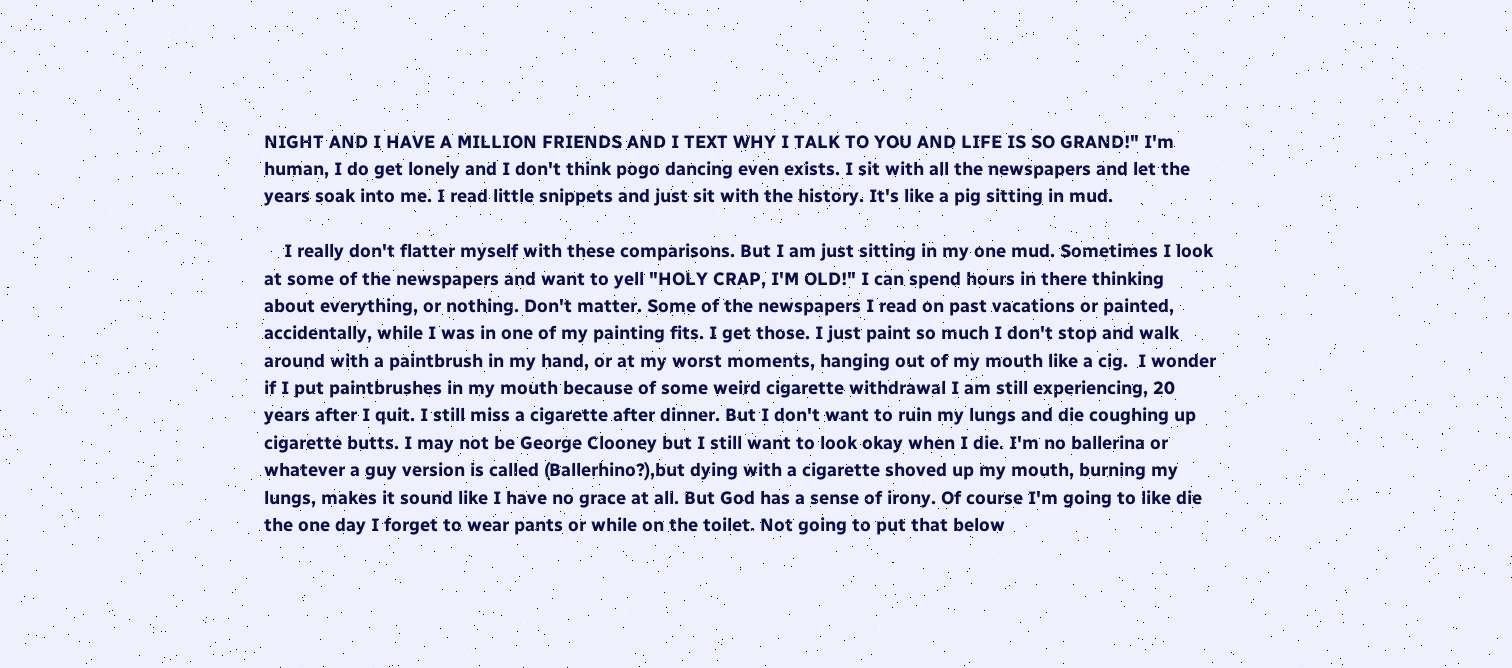NIGHT AND I HAVE A MILLION FRIENDS AND I TEXT WHY I TALK TO YOU AND LIFE IS SO GRAND!" I'm human, I do get lonely and I don't think pogo dancing even exists. I sit with all the newspapers and let the years soak into me. I read little snippets and just sit with the history. It's like a pig sitting in mud.

    I really don't flatter myself with these comparisons. But I am just sitting in my one mud. Sometimes I look at some of the newspapers and want to yell "HOLY CRAP, I'M OLD!" I can spend hours in there thinking about everything, or nothing. Don't matter. Some of the newspapers I read on past vacations or painted, accidentally, while I was in one of my painting fits. I get those. I just paint so much I don't stop and walk around with a paintbrush in my hand, or at my worst moments, hanging out of my mouth like a cig.  I wonder if I put paintbrushes in my mouth because of some weird cigarette withdrawal I am still experiencing, 20 years after I quit. I still miss a cigarette after dinner. But I don't want to ruin my lungs and die coughing up cigarette butts. I may not be George Clooney but I still want to look okay when I die. I'm no ballerina or whatever a guy version is called (Ballerhino?),but dying with a cigarette shoved up my mouth, burning my lungs, makes it sound like I have no grace at all. But God has a sense of irony. Of course I'm going to like die the one day I forget to wear pants or while on the toilet. Not going to put that below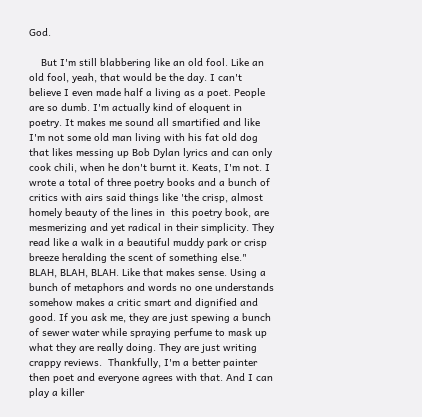God.

    But I'm still blabbering like an old fool. Like an old fool, yeah, that would be the day. I can't believe I even made half a living as a poet. People are so dumb. I'm actually kind of eloquent in poetry. It makes me sound all smartified and like I'm not some old man living with his fat old dog that likes messing up Bob Dylan lyrics and can only cook chili, when he don't burnt it. Keats, I'm not. I wrote a total of three poetry books and a bunch of critics with airs said things like 'the crisp, almost homely beauty of the lines in  this poetry book, are mesmerizing and yet radical in their simplicity. They read like a walk in a beautiful muddy park or crisp breeze heralding the scent of something else." BLAH, BLAH, BLAH. Like that makes sense. Using a bunch of metaphors and words no one understands somehow makes a critic smart and dignified and good. If you ask me, they are just spewing a bunch of sewer water while spraying perfume to mask up what they are really doing. They are just writing crappy reviews.  Thankfully, I'm a better painter then poet and everyone agrees with that. And I can play a killer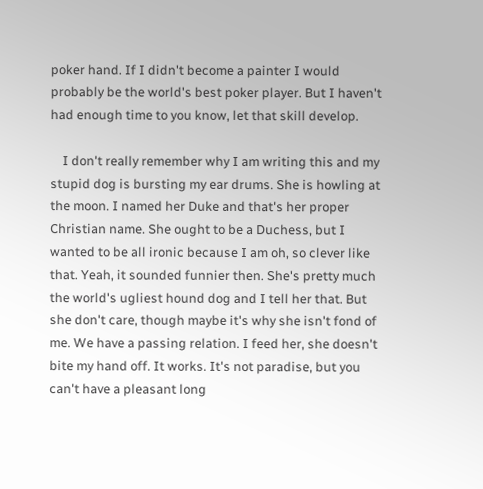poker hand. If I didn't become a painter I would probably be the world's best poker player. But I haven't had enough time to you know, let that skill develop.

    I don't really remember why I am writing this and my stupid dog is bursting my ear drums. She is howling at the moon. I named her Duke and that's her proper Christian name. She ought to be a Duchess, but I wanted to be all ironic because I am oh, so clever like that. Yeah, it sounded funnier then. She's pretty much the world's ugliest hound dog and I tell her that. But she don't care, though maybe it's why she isn't fond of me. We have a passing relation. I feed her, she doesn't bite my hand off. It works. It's not paradise, but you can't have a pleasant long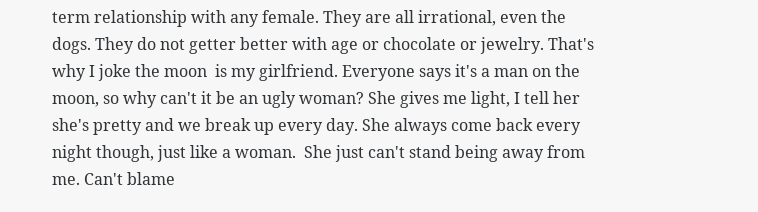term relationship with any female. They are all irrational, even the dogs. They do not getter better with age or chocolate or jewelry. That's why I joke the moon  is my girlfriend. Everyone says it's a man on the moon, so why can't it be an ugly woman? She gives me light, I tell her she's pretty and we break up every day. She always come back every night though, just like a woman.  She just can't stand being away from me. Can't blame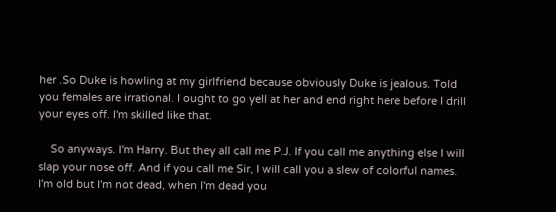her .So Duke is howling at my girlfriend because obviously Duke is jealous. Told you females are irrational. I ought to go yell at her and end right here before I drill your eyes off. I'm skilled like that.

    So anyways. I'm Harry. But they all call me P.J. If you call me anything else I will slap your nose off. And if you call me Sir, I will call you a slew of colorful names. I'm old but I'm not dead, when I'm dead you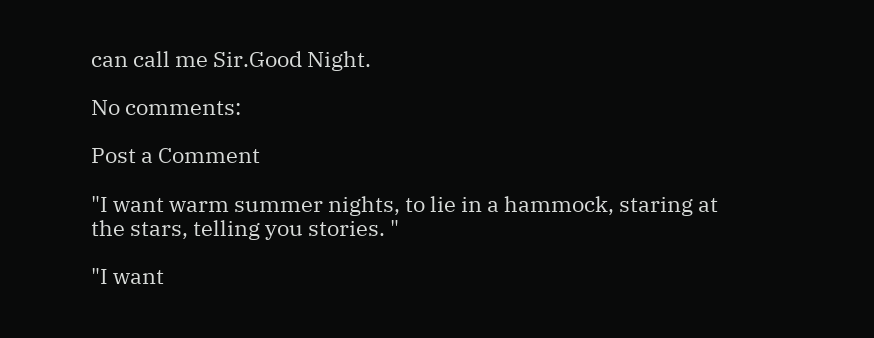can call me Sir.Good Night.

No comments:

Post a Comment

"I want warm summer nights, to lie in a hammock, staring at the stars, telling you stories. "

"I want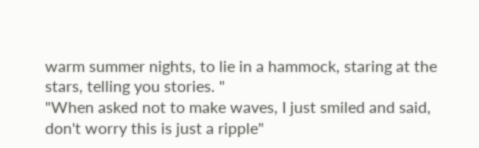warm summer nights, to lie in a hammock, staring at the stars, telling you stories. "
"When asked not to make waves, I just smiled and said, don't worry this is just a ripple"